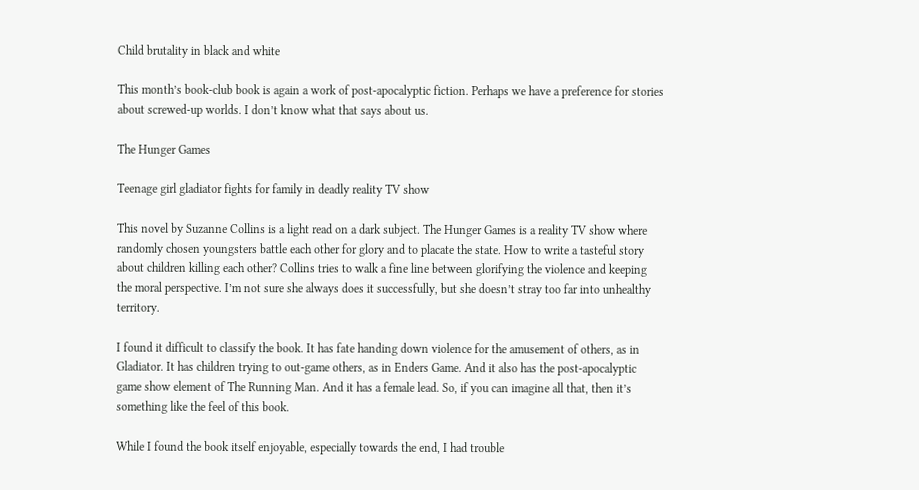Child brutality in black and white

This month’s book-club book is again a work of post-apocalyptic fiction. Perhaps we have a preference for stories about screwed-up worlds. I don’t know what that says about us.

The Hunger Games

Teenage girl gladiator fights for family in deadly reality TV show

This novel by Suzanne Collins is a light read on a dark subject. The Hunger Games is a reality TV show where randomly chosen youngsters battle each other for glory and to placate the state. How to write a tasteful story about children killing each other? Collins tries to walk a fine line between glorifying the violence and keeping the moral perspective. I’m not sure she always does it successfully, but she doesn’t stray too far into unhealthy territory.

I found it difficult to classify the book. It has fate handing down violence for the amusement of others, as in Gladiator. It has children trying to out-game others, as in Enders Game. And it also has the post-apocalyptic game show element of The Running Man. And it has a female lead. So, if you can imagine all that, then it’s something like the feel of this book.

While I found the book itself enjoyable, especially towards the end, I had trouble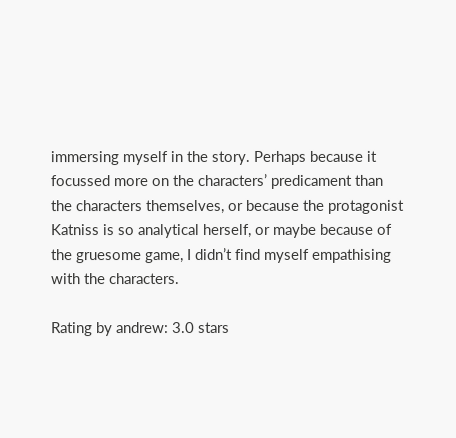immersing myself in the story. Perhaps because it focussed more on the characters’ predicament than the characters themselves, or because the protagonist Katniss is so analytical herself, or maybe because of the gruesome game, I didn’t find myself empathising with the characters.

Rating by andrew: 3.0 stars